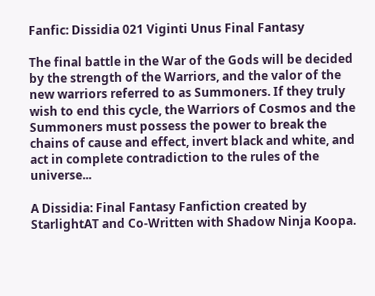Fanfic: Dissidia 021 Viginti Unus Final Fantasy

The final battle in the War of the Gods will be decided by the strength of the Warriors, and the valor of the new warriors referred to as Summoners. If they truly wish to end this cycle, the Warriors of Cosmos and the Summoners must possess the power to break the chains of cause and effect, invert black and white, and act in complete contradiction to the rules of the universe...

A Dissidia: Final Fantasy Fanfiction created by StarlightAT and Co-Written with Shadow Ninja Koopa.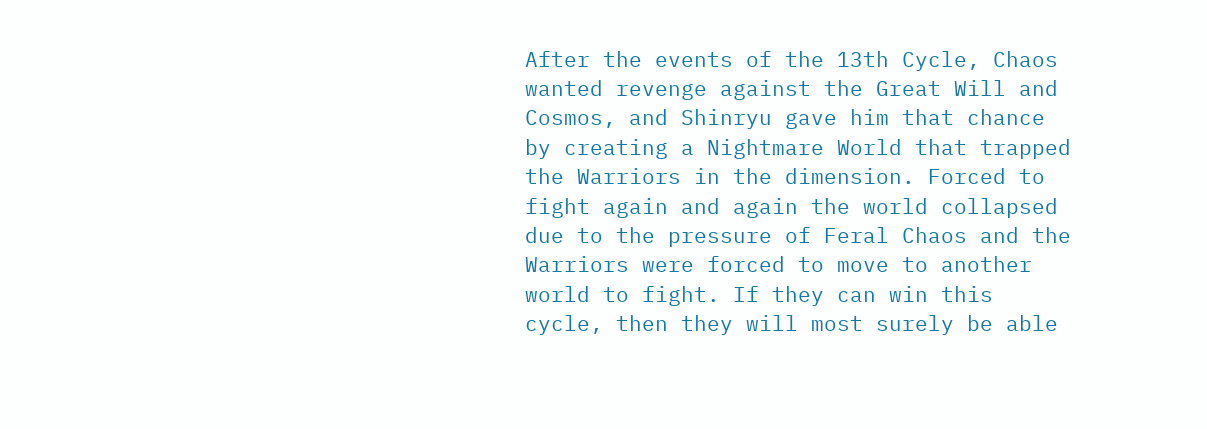After the events of the 13th Cycle, Chaos wanted revenge against the Great Will and Cosmos, and Shinryu gave him that chance by creating a Nightmare World that trapped the Warriors in the dimension. Forced to fight again and again the world collapsed due to the pressure of Feral Chaos and the Warriors were forced to move to another world to fight. If they can win this cycle, then they will most surely be able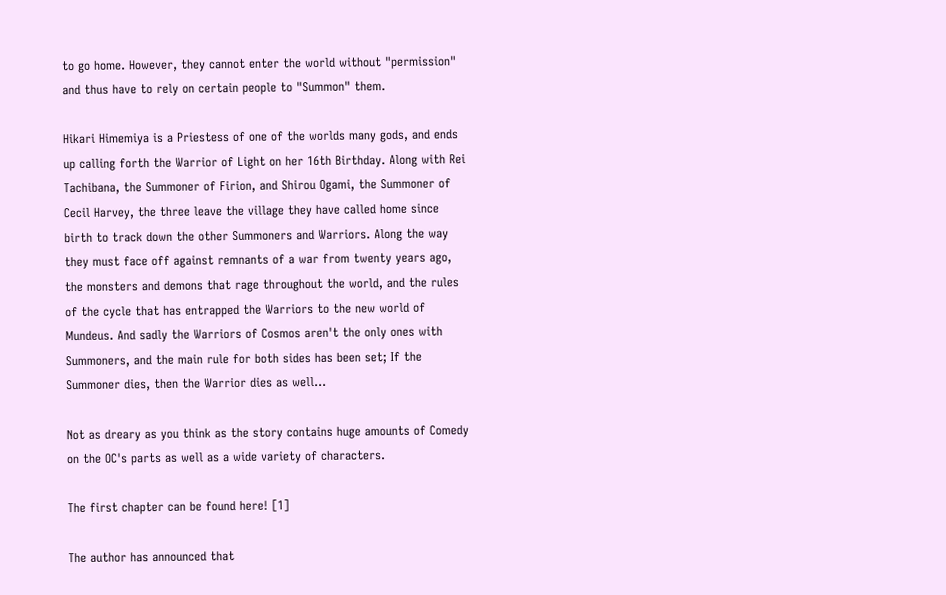to go home. However, they cannot enter the world without "permission" and thus have to rely on certain people to "Summon" them.

Hikari Himemiya is a Priestess of one of the worlds many gods, and ends up calling forth the Warrior of Light on her 16th Birthday. Along with Rei Tachibana, the Summoner of Firion, and Shirou Ogami, the Summoner of Cecil Harvey, the three leave the village they have called home since birth to track down the other Summoners and Warriors. Along the way they must face off against remnants of a war from twenty years ago, the monsters and demons that rage throughout the world, and the rules of the cycle that has entrapped the Warriors to the new world of Mundeus. And sadly the Warriors of Cosmos aren't the only ones with Summoners, and the main rule for both sides has been set; If the Summoner dies, then the Warrior dies as well...

Not as dreary as you think as the story contains huge amounts of Comedy on the OC's parts as well as a wide variety of characters.

The first chapter can be found here! [1]

The author has announced that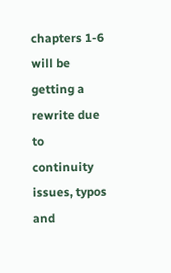chapters 1-6 will be getting a rewrite due to continuity issues, typos and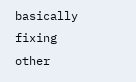basically fixing other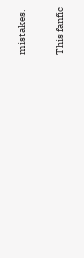mistakes.

This fanfic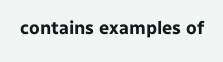contains examples of